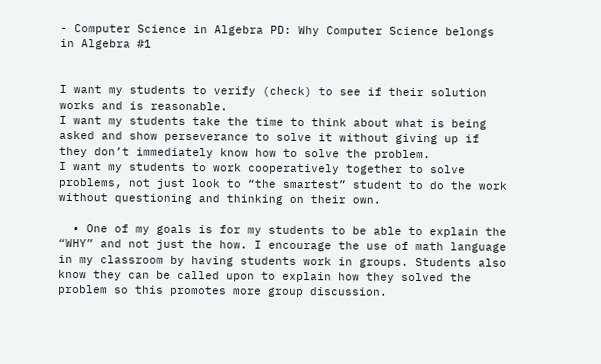- Computer Science in Algebra PD: Why Computer Science belongs in Algebra #1


I want my students to verify (check) to see if their solution works and is reasonable.
I want my students take the time to think about what is being asked and show perseverance to solve it without giving up if they don’t immediately know how to solve the problem.
I want my students to work cooperatively together to solve problems, not just look to “the smartest” student to do the work without questioning and thinking on their own.

  • One of my goals is for my students to be able to explain the “WHY” and not just the how. I encourage the use of math language in my classroom by having students work in groups. Students also know they can be called upon to explain how they solved the problem so this promotes more group discussion.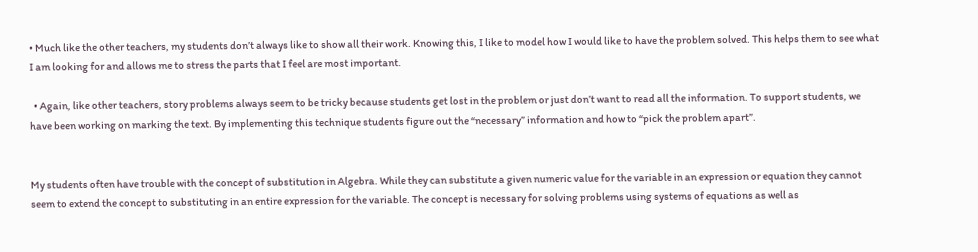• Much like the other teachers, my students don’t always like to show all their work. Knowing this, I like to model how I would like to have the problem solved. This helps them to see what I am looking for and allows me to stress the parts that I feel are most important.

  • Again, like other teachers, story problems always seem to be tricky because students get lost in the problem or just don’t want to read all the information. To support students, we have been working on marking the text. By implementing this technique students figure out the “necessary” information and how to “pick the problem apart”.


My students often have trouble with the concept of substitution in Algebra. While they can substitute a given numeric value for the variable in an expression or equation they cannot seem to extend the concept to substituting in an entire expression for the variable. The concept is necessary for solving problems using systems of equations as well as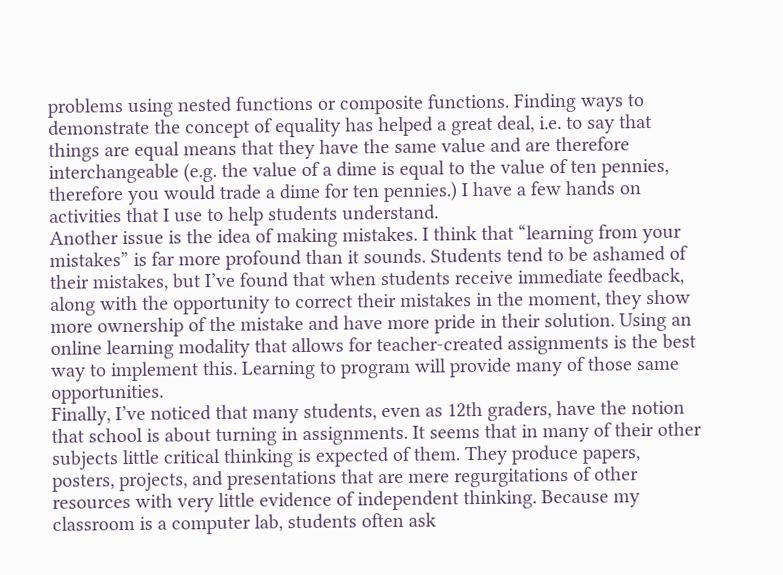problems using nested functions or composite functions. Finding ways to demonstrate the concept of equality has helped a great deal, i.e. to say that things are equal means that they have the same value and are therefore interchangeable (e.g. the value of a dime is equal to the value of ten pennies, therefore you would trade a dime for ten pennies.) I have a few hands on activities that I use to help students understand.
Another issue is the idea of making mistakes. I think that “learning from your mistakes” is far more profound than it sounds. Students tend to be ashamed of their mistakes, but I’ve found that when students receive immediate feedback, along with the opportunity to correct their mistakes in the moment, they show more ownership of the mistake and have more pride in their solution. Using an online learning modality that allows for teacher-created assignments is the best way to implement this. Learning to program will provide many of those same opportunities.
Finally, I’ve noticed that many students, even as 12th graders, have the notion that school is about turning in assignments. It seems that in many of their other subjects little critical thinking is expected of them. They produce papers, posters, projects, and presentations that are mere regurgitations of other resources with very little evidence of independent thinking. Because my classroom is a computer lab, students often ask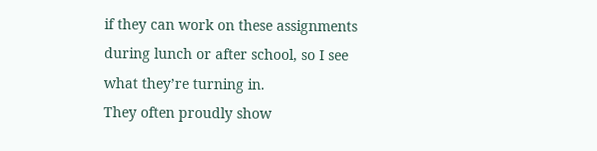if they can work on these assignments during lunch or after school, so I see what they’re turning in.
They often proudly show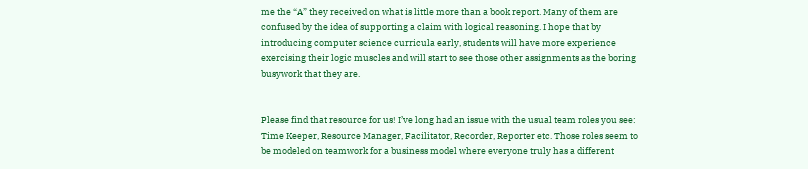me the “A” they received on what is little more than a book report. Many of them are confused by the idea of supporting a claim with logical reasoning. I hope that by introducing computer science curricula early, students will have more experience exercising their logic muscles and will start to see those other assignments as the boring busywork that they are.


Please find that resource for us! I’ve long had an issue with the usual team roles you see: Time Keeper, Resource Manager, Facilitator, Recorder, Reporter etc. Those roles seem to be modeled on teamwork for a business model where everyone truly has a different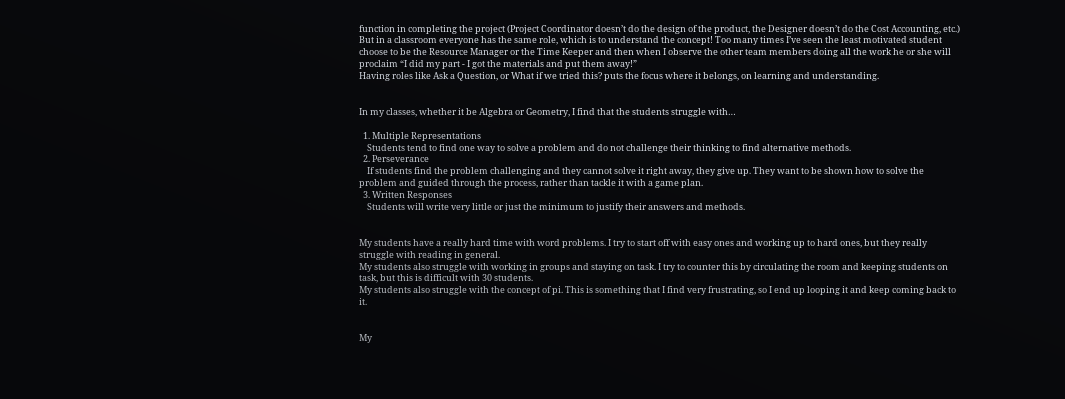function in completing the project (Project Coordinator doesn’t do the design of the product, the Designer doesn’t do the Cost Accounting, etc.) But in a classroom everyone has the same role, which is to understand the concept! Too many times I’ve seen the least motivated student choose to be the Resource Manager or the Time Keeper and then when I observe the other team members doing all the work he or she will proclaim “I did my part - I got the materials and put them away!”
Having roles like Ask a Question, or What if we tried this? puts the focus where it belongs, on learning and understanding.


In my classes, whether it be Algebra or Geometry, I find that the students struggle with…

  1. Multiple Representations
    Students tend to find one way to solve a problem and do not challenge their thinking to find alternative methods.
  2. Perseverance
    If students find the problem challenging and they cannot solve it right away, they give up. They want to be shown how to solve the problem and guided through the process, rather than tackle it with a game plan.
  3. Written Responses
    Students will write very little or just the minimum to justify their answers and methods.


My students have a really hard time with word problems. I try to start off with easy ones and working up to hard ones, but they really struggle with reading in general.
My students also struggle with working in groups and staying on task. I try to counter this by circulating the room and keeping students on task, but this is difficult with 30 students.
My students also struggle with the concept of pi. This is something that I find very frustrating, so I end up looping it and keep coming back to it.


My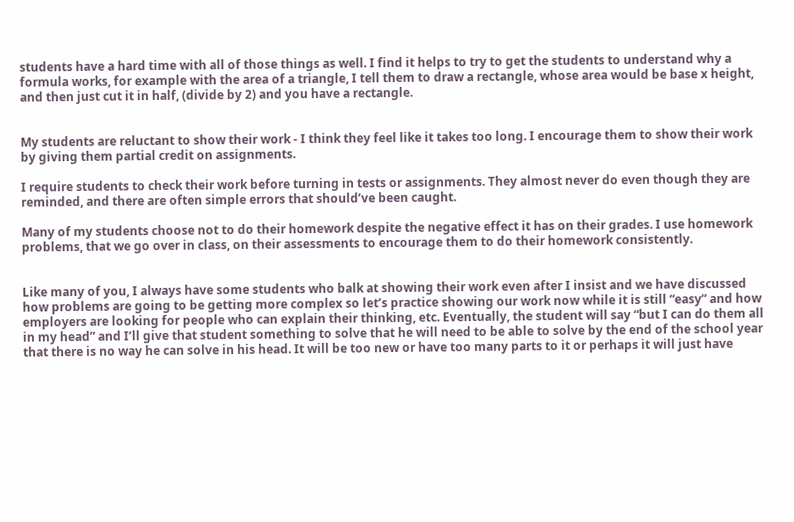students have a hard time with all of those things as well. I find it helps to try to get the students to understand why a formula works, for example with the area of a triangle, I tell them to draw a rectangle, whose area would be base x height, and then just cut it in half, (divide by 2) and you have a rectangle.


My students are reluctant to show their work - I think they feel like it takes too long. I encourage them to show their work by giving them partial credit on assignments.

I require students to check their work before turning in tests or assignments. They almost never do even though they are reminded, and there are often simple errors that should’ve been caught.

Many of my students choose not to do their homework despite the negative effect it has on their grades. I use homework problems, that we go over in class, on their assessments to encourage them to do their homework consistently.


Like many of you, I always have some students who balk at showing their work even after I insist and we have discussed how problems are going to be getting more complex so let’s practice showing our work now while it is still “easy” and how employers are looking for people who can explain their thinking, etc. Eventually, the student will say “but I can do them all in my head” and I’ll give that student something to solve that he will need to be able to solve by the end of the school year that there is no way he can solve in his head. It will be too new or have too many parts to it or perhaps it will just have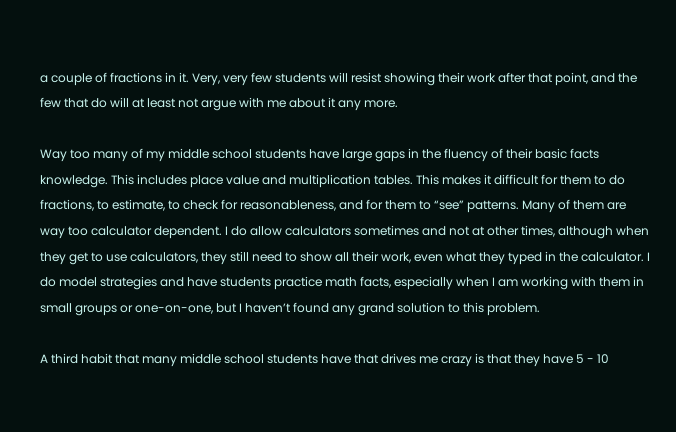a couple of fractions in it. Very, very few students will resist showing their work after that point, and the few that do will at least not argue with me about it any more.

Way too many of my middle school students have large gaps in the fluency of their basic facts knowledge. This includes place value and multiplication tables. This makes it difficult for them to do fractions, to estimate, to check for reasonableness, and for them to “see” patterns. Many of them are way too calculator dependent. I do allow calculators sometimes and not at other times, although when they get to use calculators, they still need to show all their work, even what they typed in the calculator. I do model strategies and have students practice math facts, especially when I am working with them in small groups or one-on-one, but I haven’t found any grand solution to this problem.

A third habit that many middle school students have that drives me crazy is that they have 5 - 10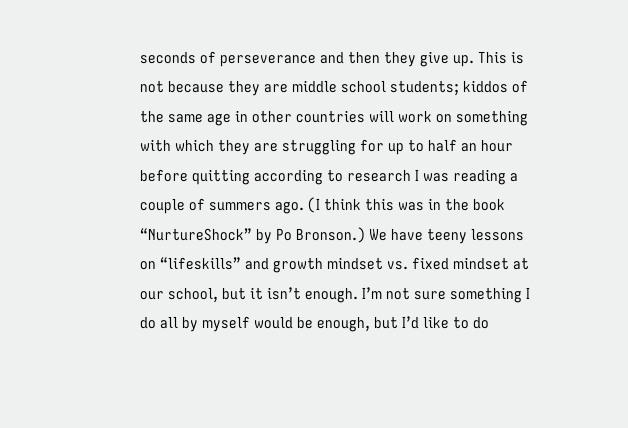seconds of perseverance and then they give up. This is not because they are middle school students; kiddos of the same age in other countries will work on something with which they are struggling for up to half an hour before quitting according to research I was reading a couple of summers ago. (I think this was in the book “NurtureShock” by Po Bronson.) We have teeny lessons on “lifeskills” and growth mindset vs. fixed mindset at our school, but it isn’t enough. I’m not sure something I do all by myself would be enough, but I’d like to do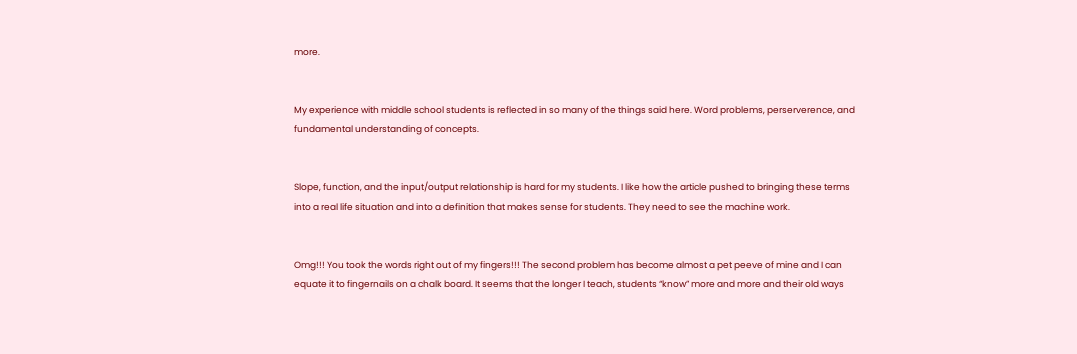more.


My experience with middle school students is reflected in so many of the things said here. Word problems, perserverence, and fundamental understanding of concepts.


Slope, function, and the input/output relationship is hard for my students. I like how the article pushed to bringing these terms into a real life situation and into a definition that makes sense for students. They need to see the machine work.


Omg!!! You took the words right out of my fingers!!! The second problem has become almost a pet peeve of mine and I can equate it to fingernails on a chalk board. It seems that the longer I teach, students “know” more and more and their old ways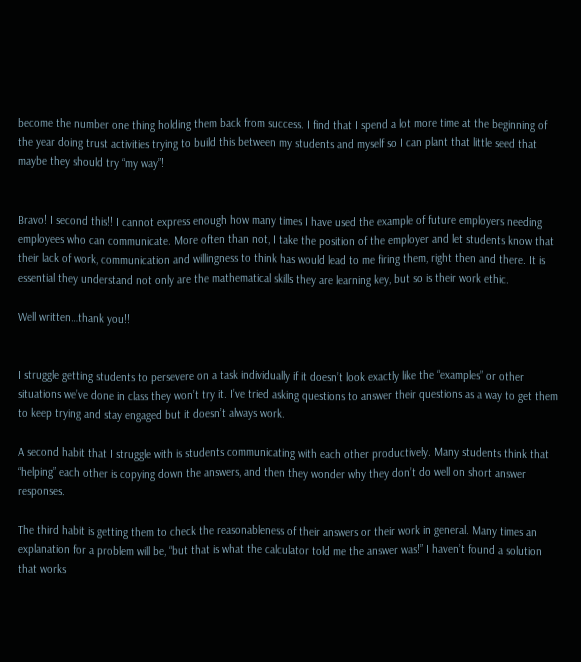become the number one thing holding them back from success. I find that I spend a lot more time at the beginning of the year doing trust activities trying to build this between my students and myself so I can plant that little seed that maybe they should try “my way”!


Bravo! I second this!! I cannot express enough how many times I have used the example of future employers needing employees who can communicate. More often than not, I take the position of the employer and let students know that their lack of work, communication and willingness to think has would lead to me firing them, right then and there. It is essential they understand not only are the mathematical skills they are learning key, but so is their work ethic.

Well written…thank you!!


I struggle getting students to persevere on a task individually if it doesn’t look exactly like the “examples” or other situations we’ve done in class they won’t try it. I’ve tried asking questions to answer their questions as a way to get them to keep trying and stay engaged but it doesn’t always work.

A second habit that I struggle with is students communicating with each other productively. Many students think that “helping” each other is copying down the answers, and then they wonder why they don’t do well on short answer responses.

The third habit is getting them to check the reasonableness of their answers or their work in general. Many times an explanation for a problem will be, “but that is what the calculator told me the answer was!” I haven’t found a solution that works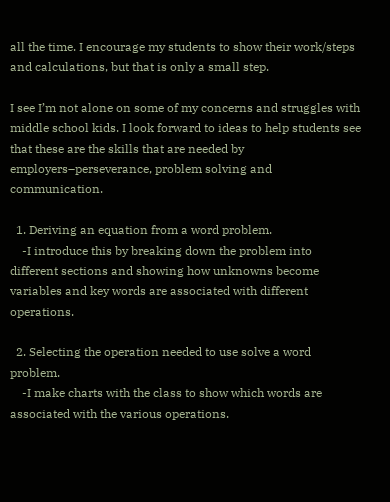all the time. I encourage my students to show their work/steps and calculations, but that is only a small step.

I see I’m not alone on some of my concerns and struggles with middle school kids. I look forward to ideas to help students see that these are the skills that are needed by employers–perseverance, problem solving and communication.

  1. Deriving an equation from a word problem.
    -I introduce this by breaking down the problem into different sections and showing how unknowns become variables and key words are associated with different operations.

  2. Selecting the operation needed to use solve a word problem.
    -I make charts with the class to show which words are associated with the various operations.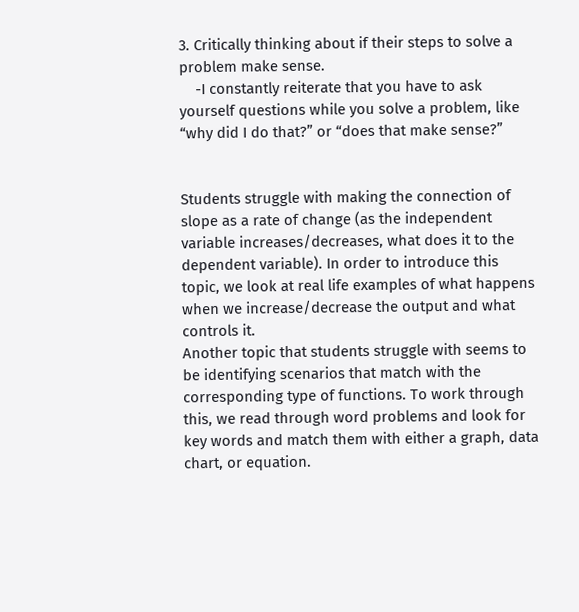3. Critically thinking about if their steps to solve a problem make sense.
    -I constantly reiterate that you have to ask yourself questions while you solve a problem, like “why did I do that?” or “does that make sense?”


Students struggle with making the connection of slope as a rate of change (as the independent variable increases/decreases, what does it to the dependent variable). In order to introduce this topic, we look at real life examples of what happens when we increase/decrease the output and what controls it.
Another topic that students struggle with seems to be identifying scenarios that match with the corresponding type of functions. To work through this, we read through word problems and look for key words and match them with either a graph, data chart, or equation.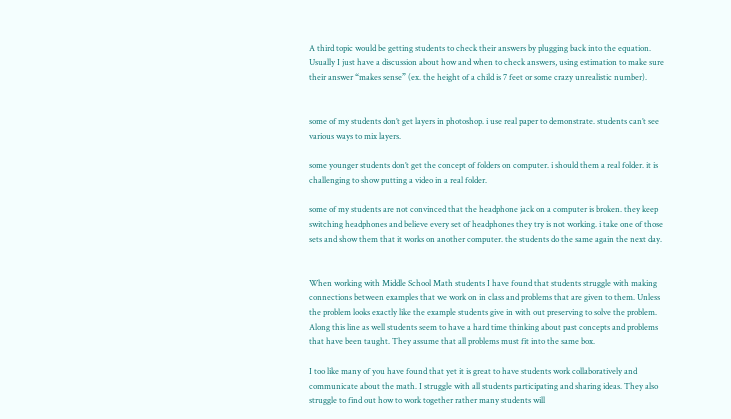A third topic would be getting students to check their answers by plugging back into the equation. Usually I just have a discussion about how and when to check answers, using estimation to make sure their answer “makes sense” (ex. the height of a child is 7 feet or some crazy unrealistic number).


some of my students don’t get layers in photoshop. i use real paper to demonstrate. students can’t see various ways to mix layers.

some younger students don’t get the concept of folders on computer. i should them a real folder. it is challenging to show putting a video in a real folder.

some of my students are not convinced that the headphone jack on a computer is broken. they keep switching headphones and believe every set of headphones they try is not working. i take one of those sets and show them that it works on another computer. the students do the same again the next day.


When working with Middle School Math students I have found that students struggle with making connections between examples that we work on in class and problems that are given to them. Unless the problem looks exactly like the example students give in with out preserving to solve the problem. Along this line as well students seem to have a hard time thinking about past concepts and problems that have been taught. They assume that all problems must fit into the same box.

I too like many of you have found that yet it is great to have students work collaboratively and communicate about the math. I struggle with all students participating and sharing ideas. They also struggle to find out how to work together rather many students will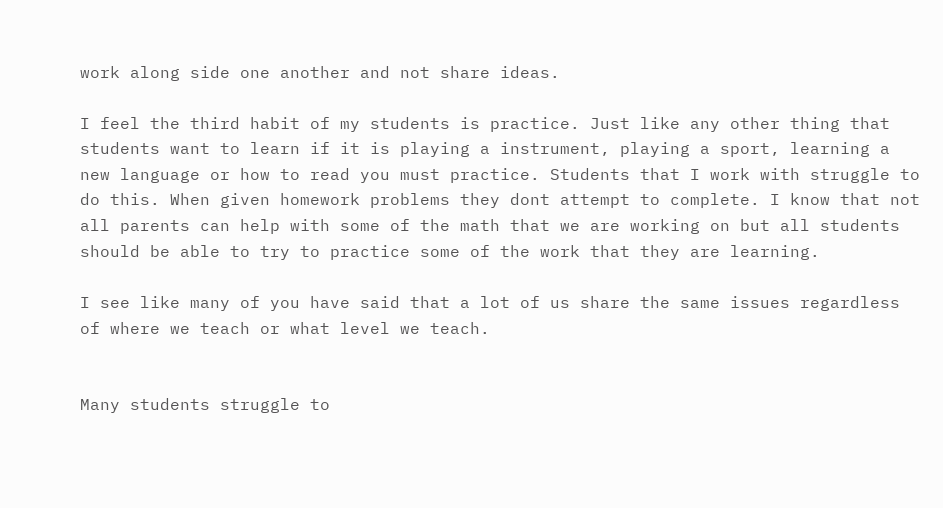work along side one another and not share ideas.

I feel the third habit of my students is practice. Just like any other thing that students want to learn if it is playing a instrument, playing a sport, learning a new language or how to read you must practice. Students that I work with struggle to do this. When given homework problems they dont attempt to complete. I know that not all parents can help with some of the math that we are working on but all students should be able to try to practice some of the work that they are learning.

I see like many of you have said that a lot of us share the same issues regardless of where we teach or what level we teach.


Many students struggle to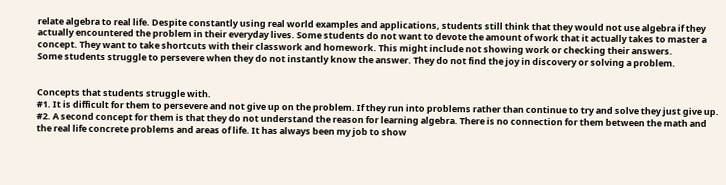relate algebra to real life. Despite constantly using real world examples and applications, students still think that they would not use algebra if they actually encountered the problem in their everyday lives. Some students do not want to devote the amount of work that it actually takes to master a concept. They want to take shortcuts with their classwork and homework. This might include not showing work or checking their answers.
Some students struggle to persevere when they do not instantly know the answer. They do not find the joy in discovery or solving a problem.


Concepts that students struggle with.
#1. It is difficult for them to persevere and not give up on the problem. If they run into problems rather than continue to try and solve they just give up.
#2. A second concept for them is that they do not understand the reason for learning algebra. There is no connection for them between the math and the real life concrete problems and areas of life. It has always been my job to show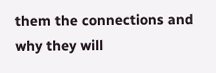them the connections and why they will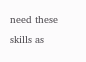need these skills as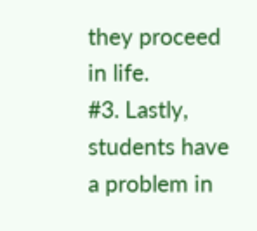they proceed in life.
#3. Lastly, students have a problem in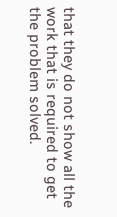that they do not show all the work that is required to get the problem solved.